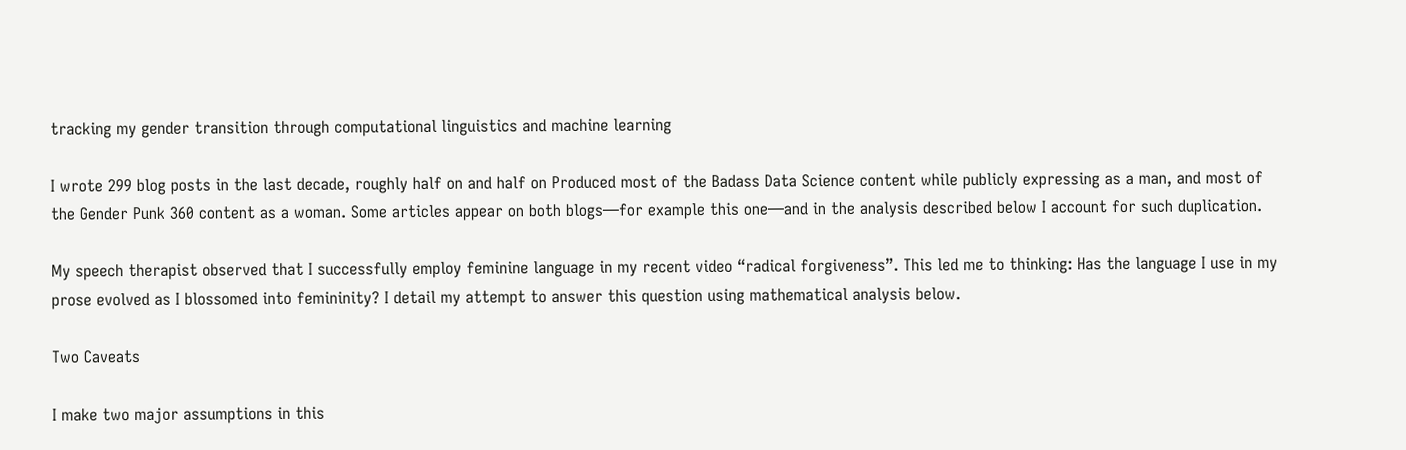tracking my gender transition through computational linguistics and machine learning

I wrote 299 blog posts in the last decade, roughly half on and half on Produced most of the Badass Data Science content while publicly expressing as a man, and most of the Gender Punk 360 content as a woman. Some articles appear on both blogs—for example this one—and in the analysis described below I account for such duplication.

My speech therapist observed that I successfully employ feminine language in my recent video “radical forgiveness”. This led me to thinking: Has the language I use in my prose evolved as I blossomed into femininity? I detail my attempt to answer this question using mathematical analysis below.

Two Caveats

I make two major assumptions in this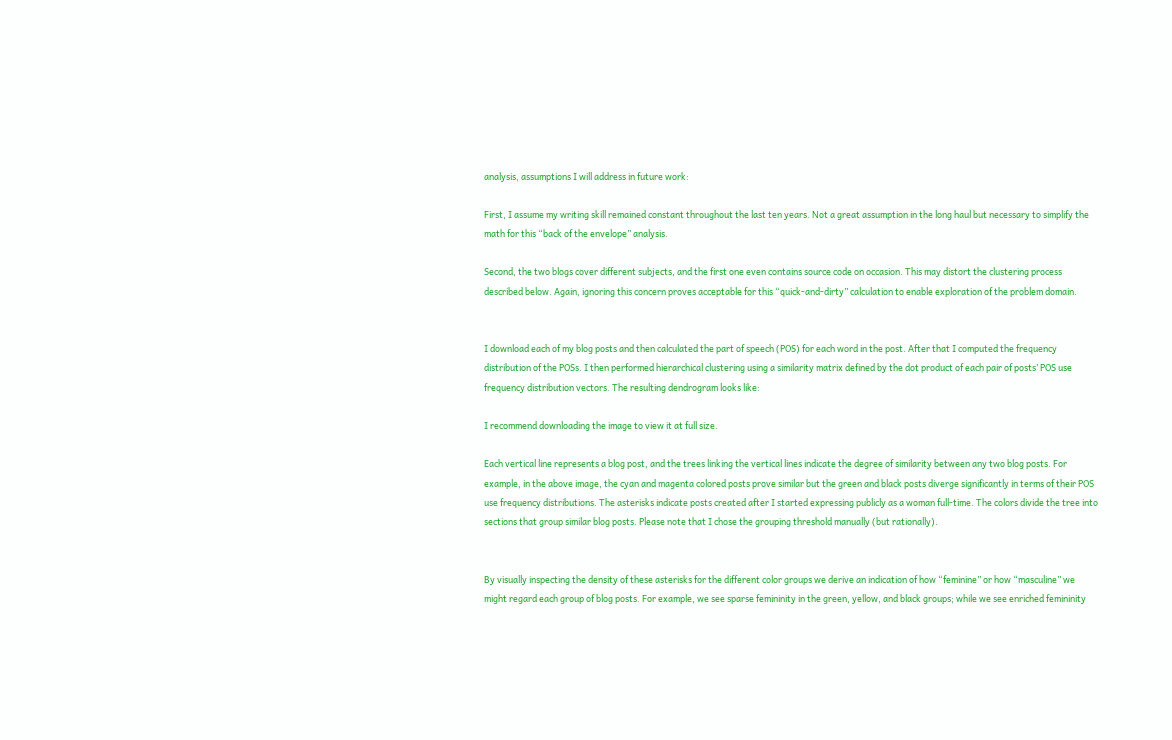analysis, assumptions I will address in future work:

First, I assume my writing skill remained constant throughout the last ten years. Not a great assumption in the long haul but necessary to simplify the math for this “back of the envelope” analysis.

Second, the two blogs cover different subjects, and the first one even contains source code on occasion. This may distort the clustering process described below. Again, ignoring this concern proves acceptable for this “quick-and-dirty” calculation to enable exploration of the problem domain.


I download each of my blog posts and then calculated the part of speech (POS) for each word in the post. After that I computed the frequency distribution of the POSs. I then performed hierarchical clustering using a similarity matrix defined by the dot product of each pair of posts’ POS use frequency distribution vectors. The resulting dendrogram looks like:

I recommend downloading the image to view it at full size.

Each vertical line represents a blog post, and the trees linking the vertical lines indicate the degree of similarity between any two blog posts. For example, in the above image, the cyan and magenta colored posts prove similar but the green and black posts diverge significantly in terms of their POS use frequency distributions. The asterisks indicate posts created after I started expressing publicly as a woman full-time. The colors divide the tree into sections that group similar blog posts. Please note that I chose the grouping threshold manually (but rationally).


By visually inspecting the density of these asterisks for the different color groups we derive an indication of how “feminine” or how “masculine” we might regard each group of blog posts. For example, we see sparse femininity in the green, yellow, and black groups; while we see enriched femininity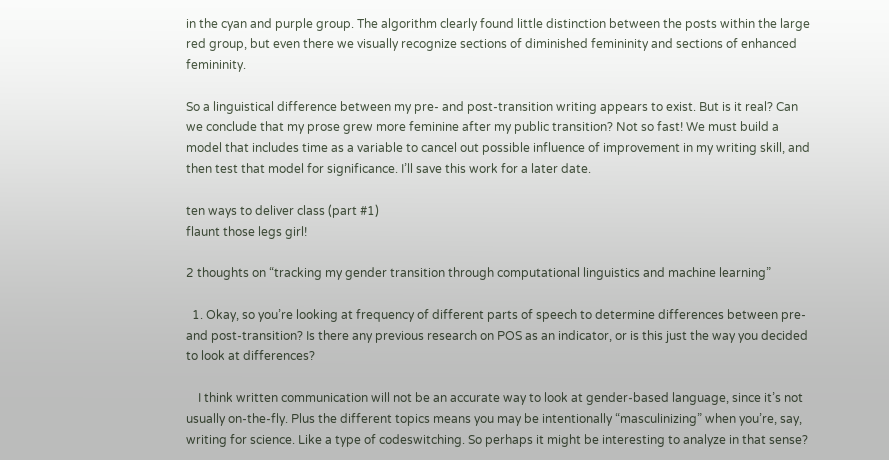in the cyan and purple group. The algorithm clearly found little distinction between the posts within the large red group, but even there we visually recognize sections of diminished femininity and sections of enhanced femininity.

So a linguistical difference between my pre- and post-transition writing appears to exist. But is it real? Can we conclude that my prose grew more feminine after my public transition? Not so fast! We must build a model that includes time as a variable to cancel out possible influence of improvement in my writing skill, and then test that model for significance. I’ll save this work for a later date.

ten ways to deliver class (part #1)
flaunt those legs girl!

2 thoughts on “tracking my gender transition through computational linguistics and machine learning”

  1. Okay, so you’re looking at frequency of different parts of speech to determine differences between pre- and post-transition? Is there any previous research on POS as an indicator, or is this just the way you decided to look at differences?

    I think written communication will not be an accurate way to look at gender-based language, since it’s not usually on-the-fly. Plus the different topics means you may be intentionally “masculinizing” when you’re, say, writing for science. Like a type of codeswitching. So perhaps it might be interesting to analyze in that sense?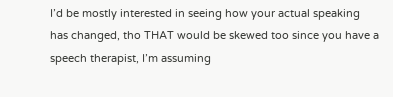I’d be mostly interested in seeing how your actual speaking has changed, tho THAT would be skewed too since you have a speech therapist, I’m assuming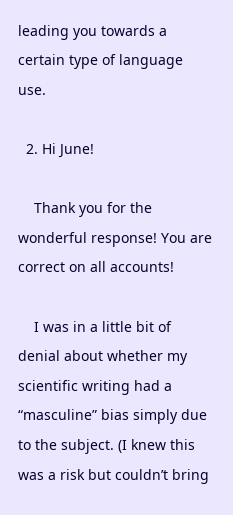leading you towards a certain type of language use.

  2. Hi June!

    Thank you for the wonderful response! You are correct on all accounts!

    I was in a little bit of denial about whether my scientific writing had a “masculine” bias simply due to the subject. (I knew this was a risk but couldn’t bring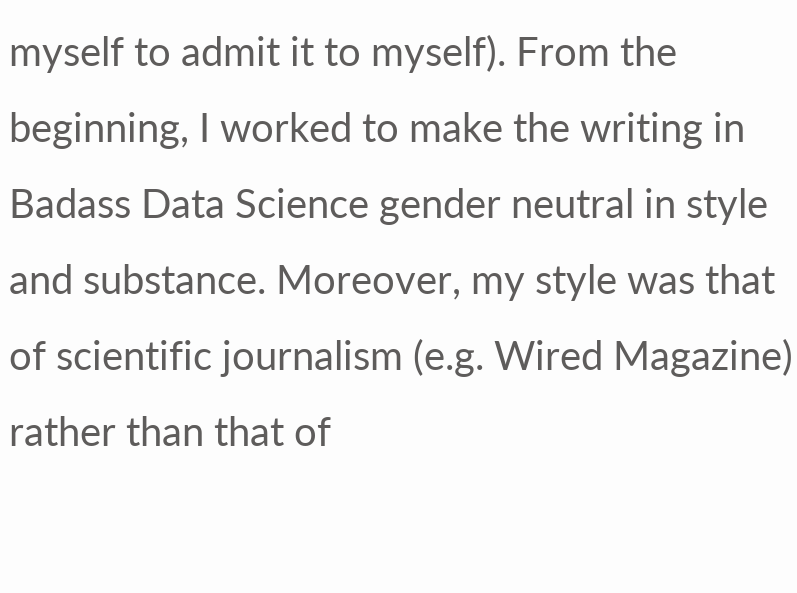myself to admit it to myself). From the beginning, I worked to make the writing in Badass Data Science gender neutral in style and substance. Moreover, my style was that of scientific journalism (e.g. Wired Magazine) rather than that of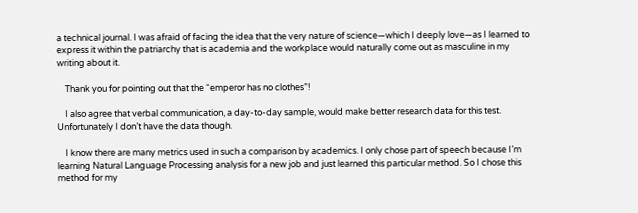a technical journal. I was afraid of facing the idea that the very nature of science—which I deeply love—as I learned to express it within the patriarchy that is academia and the workplace would naturally come out as masculine in my writing about it.

    Thank you for pointing out that the “emperor has no clothes”!

    I also agree that verbal communication, a day-to-day sample, would make better research data for this test. Unfortunately I don’t have the data though.

    I know there are many metrics used in such a comparison by academics. I only chose part of speech because I’m learning Natural Language Processing analysis for a new job and just learned this particular method. So I chose this method for my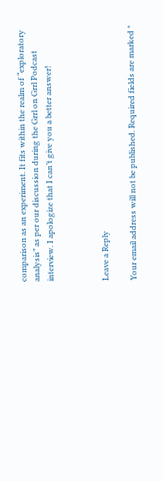comparison as an experiment. It fits within the realm of “exploratory analysis” as per our discussion during the Grrl on Grrl Podcast interview. I apologize that I can’t give you a better answer!



Leave a Reply

Your email address will not be published. Required fields are marked *